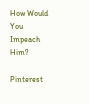How Would You Impeach Him?

Pinterest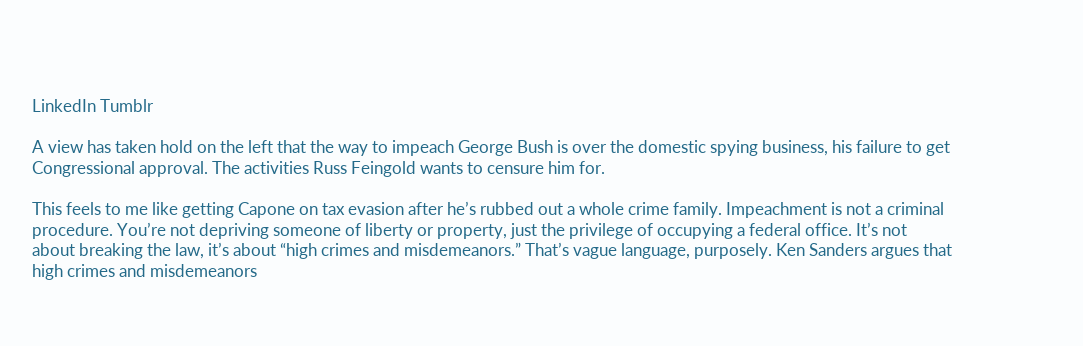LinkedIn Tumblr

A view has taken hold on the left that the way to impeach George Bush is over the domestic spying business, his failure to get Congressional approval. The activities Russ Feingold wants to censure him for.

This feels to me like getting Capone on tax evasion after he’s rubbed out a whole crime family. Impeachment is not a criminal procedure. You’re not depriving someone of liberty or property, just the privilege of occupying a federal office. It’s not about breaking the law, it’s about “high crimes and misdemeanors.” That’s vague language, purposely. Ken Sanders argues that high crimes and misdemeanors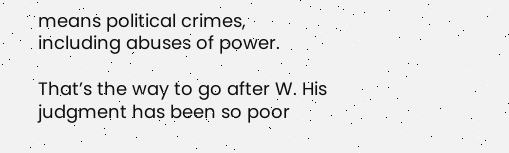means political crimes, including abuses of power.

That’s the way to go after W. His judgment has been so poor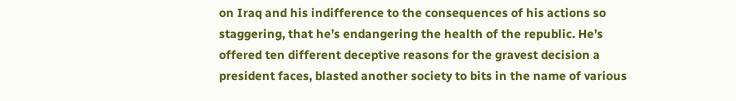on Iraq and his indifference to the consequences of his actions so staggering, that he’s endangering the health of the republic. He’s offered ten different deceptive reasons for the gravest decision a president faces, blasted another society to bits in the name of various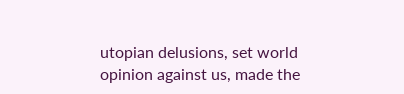utopian delusions, set world opinion against us, made the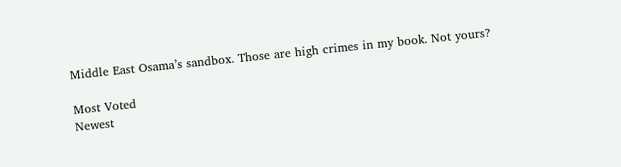Middle East Osama’s sandbox. Those are high crimes in my book. Not yours?

Most Voted
Newest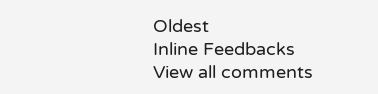Oldest
Inline Feedbacks
View all comments